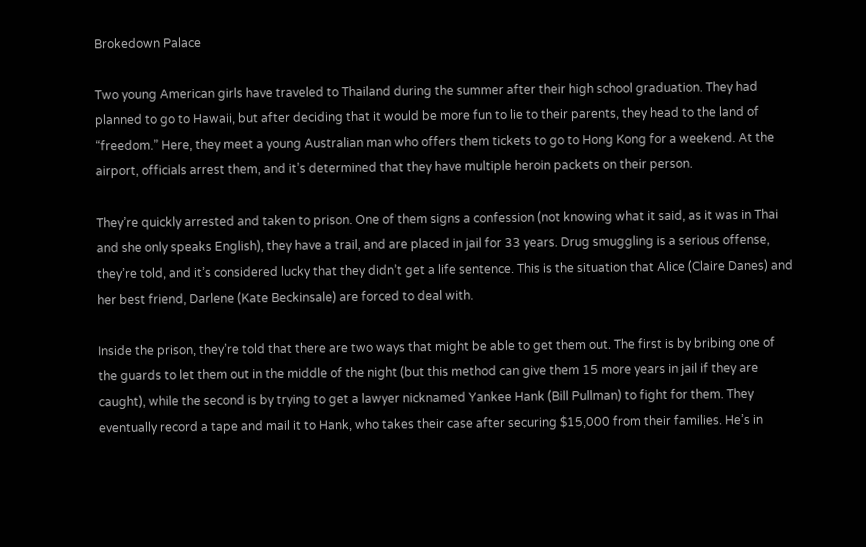Brokedown Palace

Two young American girls have traveled to Thailand during the summer after their high school graduation. They had planned to go to Hawaii, but after deciding that it would be more fun to lie to their parents, they head to the land of “freedom.” Here, they meet a young Australian man who offers them tickets to go to Hong Kong for a weekend. At the airport, officials arrest them, and it’s determined that they have multiple heroin packets on their person.

They’re quickly arrested and taken to prison. One of them signs a confession (not knowing what it said, as it was in Thai and she only speaks English), they have a trail, and are placed in jail for 33 years. Drug smuggling is a serious offense, they’re told, and it’s considered lucky that they didn’t get a life sentence. This is the situation that Alice (Claire Danes) and her best friend, Darlene (Kate Beckinsale) are forced to deal with.

Inside the prison, they’re told that there are two ways that might be able to get them out. The first is by bribing one of the guards to let them out in the middle of the night (but this method can give them 15 more years in jail if they are caught), while the second is by trying to get a lawyer nicknamed Yankee Hank (Bill Pullman) to fight for them. They eventually record a tape and mail it to Hank, who takes their case after securing $15,000 from their families. He’s in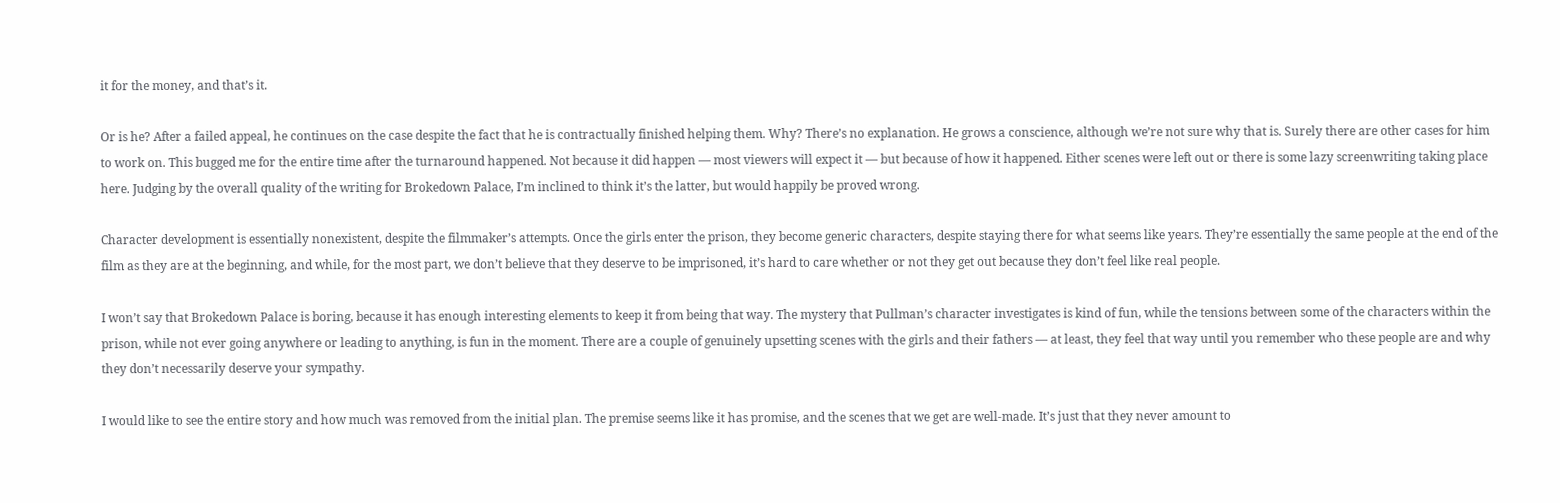it for the money, and that’s it.

Or is he? After a failed appeal, he continues on the case despite the fact that he is contractually finished helping them. Why? There’s no explanation. He grows a conscience, although we’re not sure why that is. Surely there are other cases for him to work on. This bugged me for the entire time after the turnaround happened. Not because it did happen — most viewers will expect it — but because of how it happened. Either scenes were left out or there is some lazy screenwriting taking place here. Judging by the overall quality of the writing for Brokedown Palace, I’m inclined to think it’s the latter, but would happily be proved wrong.

Character development is essentially nonexistent, despite the filmmaker’s attempts. Once the girls enter the prison, they become generic characters, despite staying there for what seems like years. They’re essentially the same people at the end of the film as they are at the beginning, and while, for the most part, we don’t believe that they deserve to be imprisoned, it’s hard to care whether or not they get out because they don’t feel like real people.

I won’t say that Brokedown Palace is boring, because it has enough interesting elements to keep it from being that way. The mystery that Pullman’s character investigates is kind of fun, while the tensions between some of the characters within the prison, while not ever going anywhere or leading to anything, is fun in the moment. There are a couple of genuinely upsetting scenes with the girls and their fathers — at least, they feel that way until you remember who these people are and why they don’t necessarily deserve your sympathy.

I would like to see the entire story and how much was removed from the initial plan. The premise seems like it has promise, and the scenes that we get are well-made. It’s just that they never amount to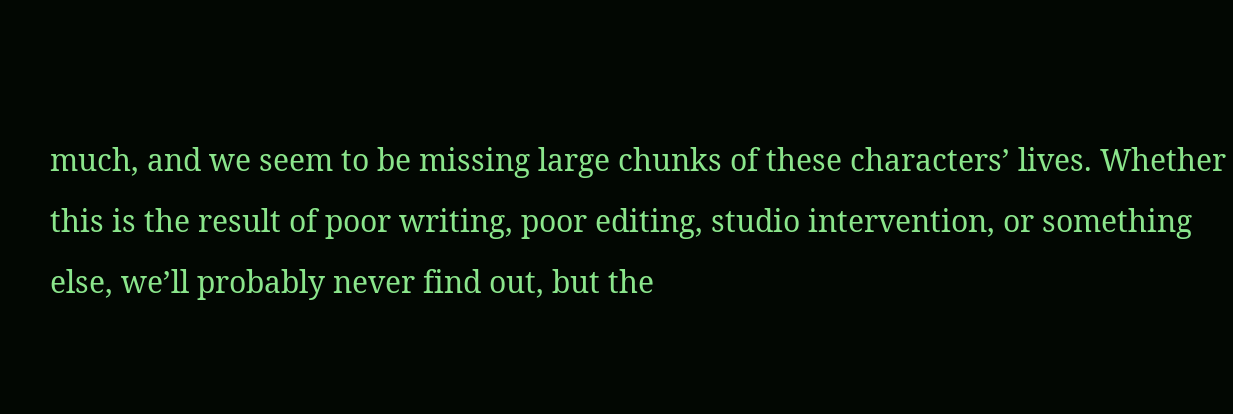much, and we seem to be missing large chunks of these characters’ lives. Whether this is the result of poor writing, poor editing, studio intervention, or something else, we’ll probably never find out, but the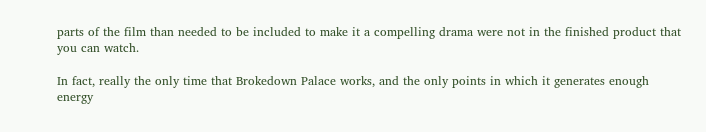parts of the film than needed to be included to make it a compelling drama were not in the finished product that you can watch.

In fact, really the only time that Brokedown Palace works, and the only points in which it generates enough energy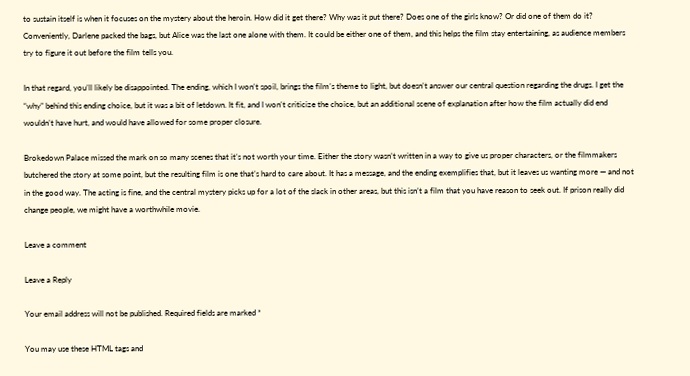to sustain itself is when it focuses on the mystery about the heroin. How did it get there? Why was it put there? Does one of the girls know? Or did one of them do it? Conveniently, Darlene packed the bags, but Alice was the last one alone with them. It could be either one of them, and this helps the film stay entertaining, as audience members try to figure it out before the film tells you.

In that regard, you’ll likely be disappointed. The ending, which I won’t spoil, brings the film’s theme to light, but doesn’t answer our central question regarding the drugs. I get the “why” behind this ending choice, but it was a bit of letdown. It fit, and I won’t criticize the choice, but an additional scene of explanation after how the film actually did end wouldn’t have hurt, and would have allowed for some proper closure.

Brokedown Palace missed the mark on so many scenes that it’s not worth your time. Either the story wasn’t written in a way to give us proper characters, or the filmmakers butchered the story at some point, but the resulting film is one that’s hard to care about. It has a message, and the ending exemplifies that, but it leaves us wanting more — and not in the good way. The acting is fine, and the central mystery picks up for a lot of the slack in other areas, but this isn’t a film that you have reason to seek out. If prison really did change people, we might have a worthwhile movie.

Leave a comment

Leave a Reply

Your email address will not be published. Required fields are marked *

You may use these HTML tags and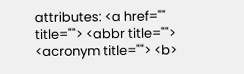attributes: <a href="" title=""> <abbr title=""> <acronym title=""> <b>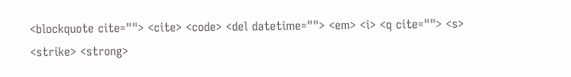<blockquote cite=""> <cite> <code> <del datetime=""> <em> <i> <q cite=""> <s> <strike> <strong>